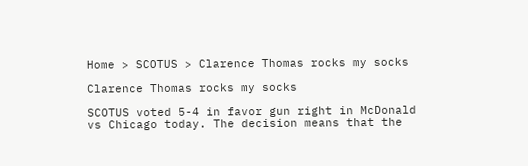Home > SCOTUS > Clarence Thomas rocks my socks

Clarence Thomas rocks my socks

SCOTUS voted 5-4 in favor gun right in McDonald vs Chicago today. The decision means that the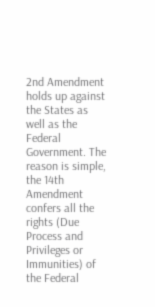2nd Amendment holds up against the States as well as the Federal Government. The reason is simple, the 14th Amendment confers all the rights (Due Process and Privileges or Immunities) of the Federal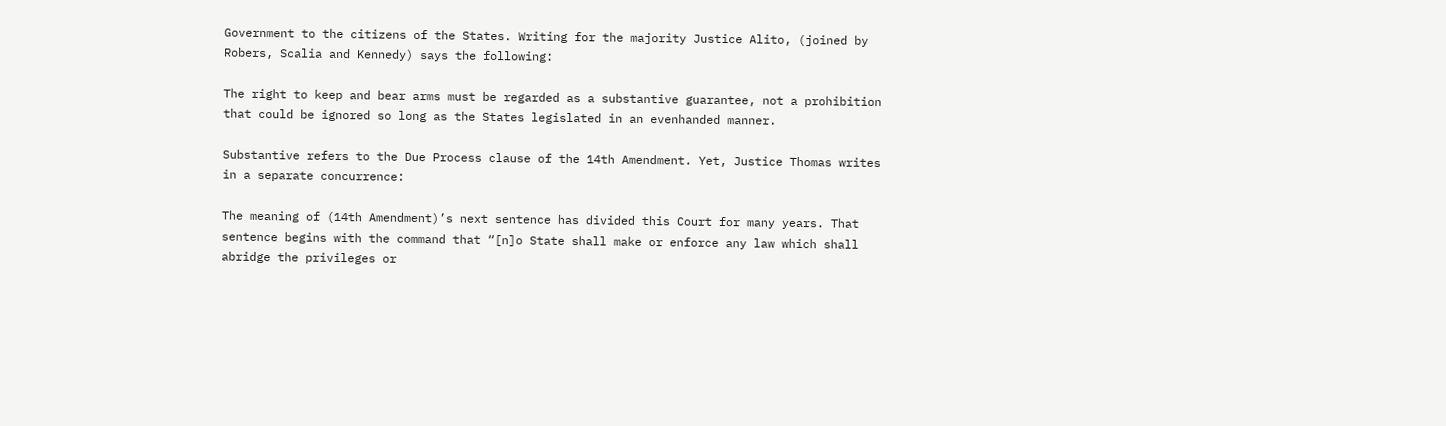Government to the citizens of the States. Writing for the majority Justice Alito, (joined by Robers, Scalia and Kennedy) says the following:

The right to keep and bear arms must be regarded as a substantive guarantee, not a prohibition that could be ignored so long as the States legislated in an evenhanded manner.

Substantive refers to the Due Process clause of the 14th Amendment. Yet, Justice Thomas writes in a separate concurrence:

The meaning of (14th Amendment)’s next sentence has divided this Court for many years. That sentence begins with the command that “[n]o State shall make or enforce any law which shall abridge the privileges or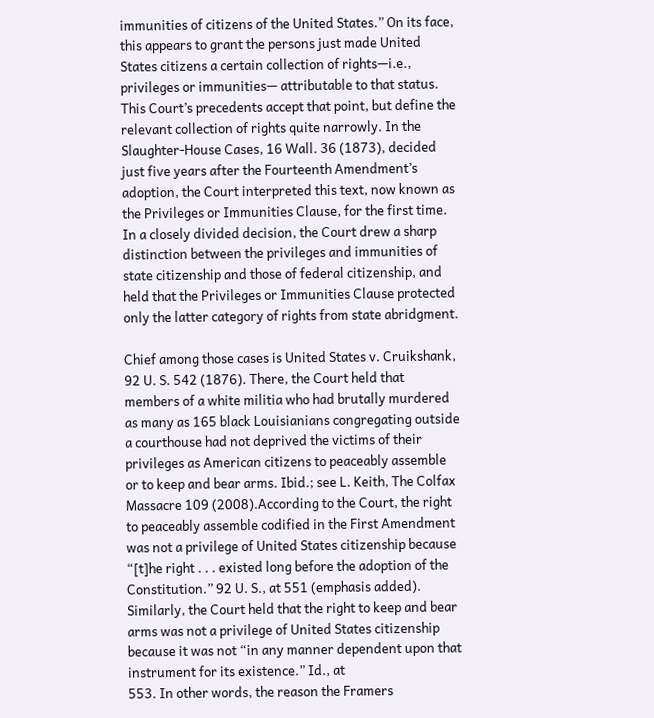immunities of citizens of the United States.” On its face, this appears to grant the persons just made United States citizens a certain collection of rights—i.e., privileges or immunities— attributable to that status.
This Court’s precedents accept that point, but define the relevant collection of rights quite narrowly. In the Slaughter-House Cases, 16 Wall. 36 (1873), decided just five years after the Fourteenth Amendment’s adoption, the Court interpreted this text, now known as the Privileges or Immunities Clause, for the first time. In a closely divided decision, the Court drew a sharp distinction between the privileges and immunities of state citizenship and those of federal citizenship, and held that the Privileges or Immunities Clause protected only the latter category of rights from state abridgment.

Chief among those cases is United States v. Cruikshank, 92 U. S. 542 (1876). There, the Court held that members of a white militia who had brutally murdered as many as 165 black Louisianians congregating outside a courthouse had not deprived the victims of their privileges as American citizens to peaceably assemble or to keep and bear arms. Ibid.; see L. Keith, The Colfax Massacre 109 (2008).According to the Court, the right to peaceably assemble codified in the First Amendment was not a privilege of United States citizenship because “[t]he right . . . existed long before the adoption of the Constitution.” 92 U. S., at 551 (emphasis added). Similarly, the Court held that the right to keep and bear arms was not a privilege of United States citizenship because it was not “in any manner dependent upon that instrument for its existence.” Id., at
553. In other words, the reason the Framers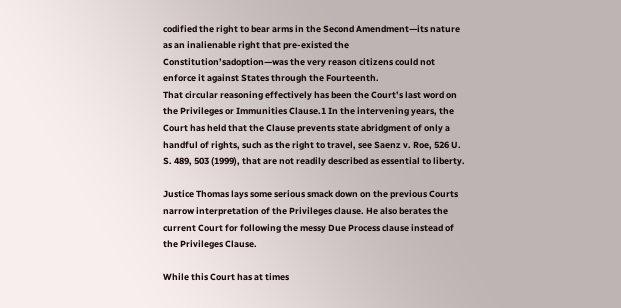codified the right to bear arms in the Second Amendment—its nature as an inalienable right that pre-existed the Constitution’sadoption—was the very reason citizens could not enforce it against States through the Fourteenth.
That circular reasoning effectively has been the Court’s last word on the Privileges or Immunities Clause.1 In the intervening years, the Court has held that the Clause prevents state abridgment of only a handful of rights, such as the right to travel, see Saenz v. Roe, 526 U. S. 489, 503 (1999), that are not readily described as essential to liberty.

Justice Thomas lays some serious smack down on the previous Courts narrow interpretation of the Privileges clause. He also berates the current Court for following the messy Due Process clause instead of the Privileges Clause.

While this Court has at times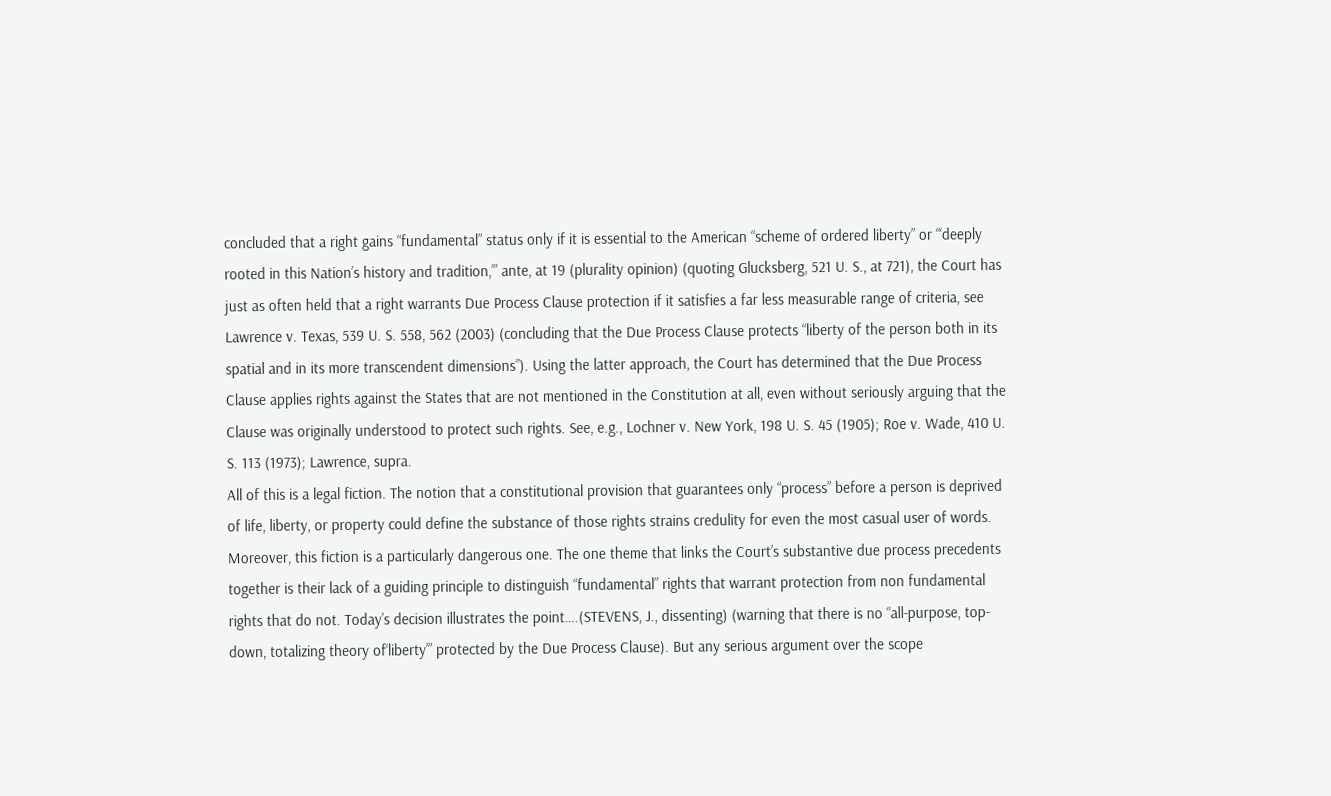concluded that a right gains “fundamental” status only if it is essential to the American “scheme of ordered liberty” or “‘deeply rooted in this Nation’s history and tradition,’” ante, at 19 (plurality opinion) (quoting Glucksberg, 521 U. S., at 721), the Court has just as often held that a right warrants Due Process Clause protection if it satisfies a far less measurable range of criteria, see Lawrence v. Texas, 539 U. S. 558, 562 (2003) (concluding that the Due Process Clause protects “liberty of the person both in its spatial and in its more transcendent dimensions”). Using the latter approach, the Court has determined that the Due Process Clause applies rights against the States that are not mentioned in the Constitution at all, even without seriously arguing that the Clause was originally understood to protect such rights. See, e.g., Lochner v. New York, 198 U. S. 45 (1905); Roe v. Wade, 410 U. S. 113 (1973); Lawrence, supra.
All of this is a legal fiction. The notion that a constitutional provision that guarantees only “process” before a person is deprived of life, liberty, or property could define the substance of those rights strains credulity for even the most casual user of words. Moreover, this fiction is a particularly dangerous one. The one theme that links the Court’s substantive due process precedents together is their lack of a guiding principle to distinguish “fundamental” rights that warrant protection from non fundamental rights that do not. Today’s decision illustrates the point….(STEVENS, J., dissenting) (warning that there is no “all-purpose, top-down, totalizing theory of‘liberty’” protected by the Due Process Clause). But any serious argument over the scope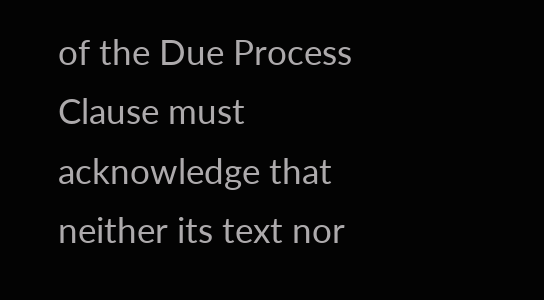of the Due Process  Clause must acknowledge that neither its text nor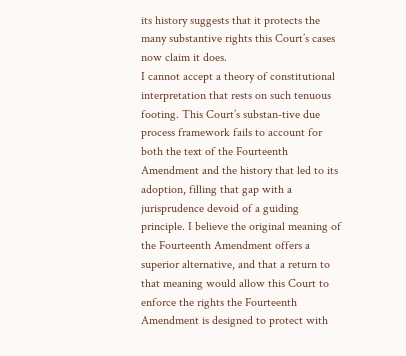its history suggests that it protects the many substantive rights this Court’s cases now claim it does.
I cannot accept a theory of constitutional interpretation that rests on such tenuous footing. This Court’s substan-tive due process framework fails to account for both the text of the Fourteenth Amendment and the history that led to its adoption, filling that gap with a jurisprudence devoid of a guiding principle. I believe the original meaning of the Fourteenth Amendment offers a superior alternative, and that a return to that meaning would allow this Court to enforce the rights the Fourteenth Amendment is designed to protect with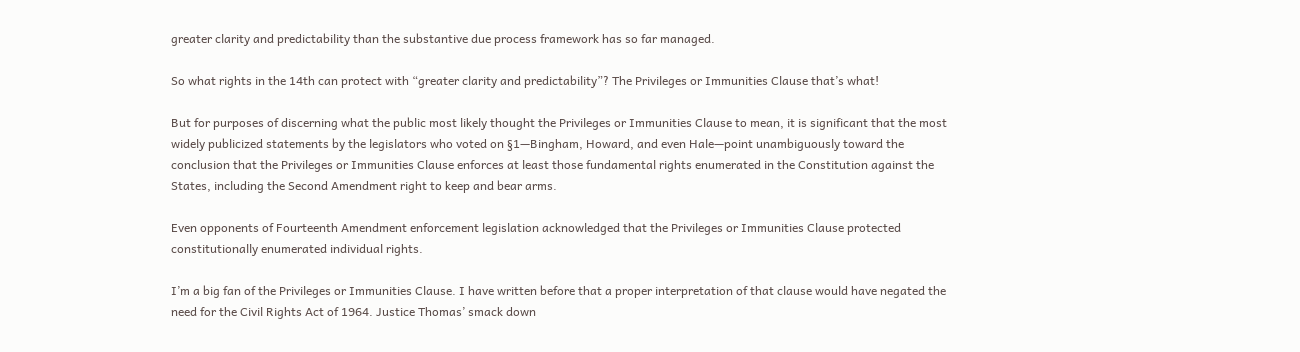greater clarity and predictability than the substantive due process framework has so far managed.

So what rights in the 14th can protect with “greater clarity and predictability”? The Privileges or Immunities Clause that’s what!

But for purposes of discerning what the public most likely thought the Privileges or Immunities Clause to mean, it is significant that the most widely publicized statements by the legislators who voted on §1—Bingham, Howard, and even Hale—point unambiguously toward the conclusion that the Privileges or Immunities Clause enforces at least those fundamental rights enumerated in the Constitution against the States, including the Second Amendment right to keep and bear arms.

Even opponents of Fourteenth Amendment enforcement legislation acknowledged that the Privileges or Immunities Clause protected constitutionally enumerated individual rights.

I’m a big fan of the Privileges or Immunities Clause. I have written before that a proper interpretation of that clause would have negated the need for the Civil Rights Act of 1964. Justice Thomas’ smack down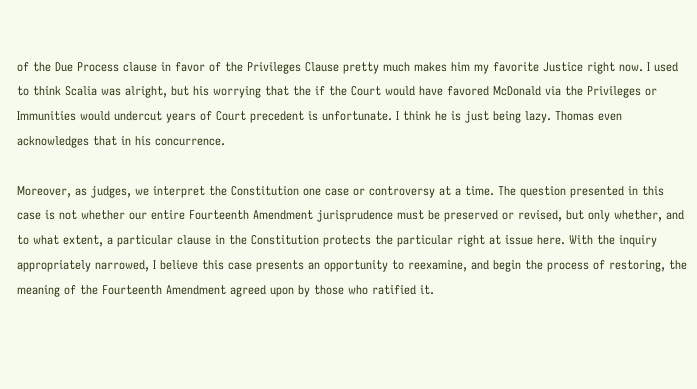of the Due Process clause in favor of the Privileges Clause pretty much makes him my favorite Justice right now. I used to think Scalia was alright, but his worrying that the if the Court would have favored McDonald via the Privileges or Immunities would undercut years of Court precedent is unfortunate. I think he is just being lazy. Thomas even acknowledges that in his concurrence.

Moreover, as judges, we interpret the Constitution one case or controversy at a time. The question presented in this case is not whether our entire Fourteenth Amendment jurisprudence must be preserved or revised, but only whether, and to what extent, a particular clause in the Constitution protects the particular right at issue here. With the inquiry appropriately narrowed, I believe this case presents an opportunity to reexamine, and begin the process of restoring, the meaning of the Fourteenth Amendment agreed upon by those who ratified it.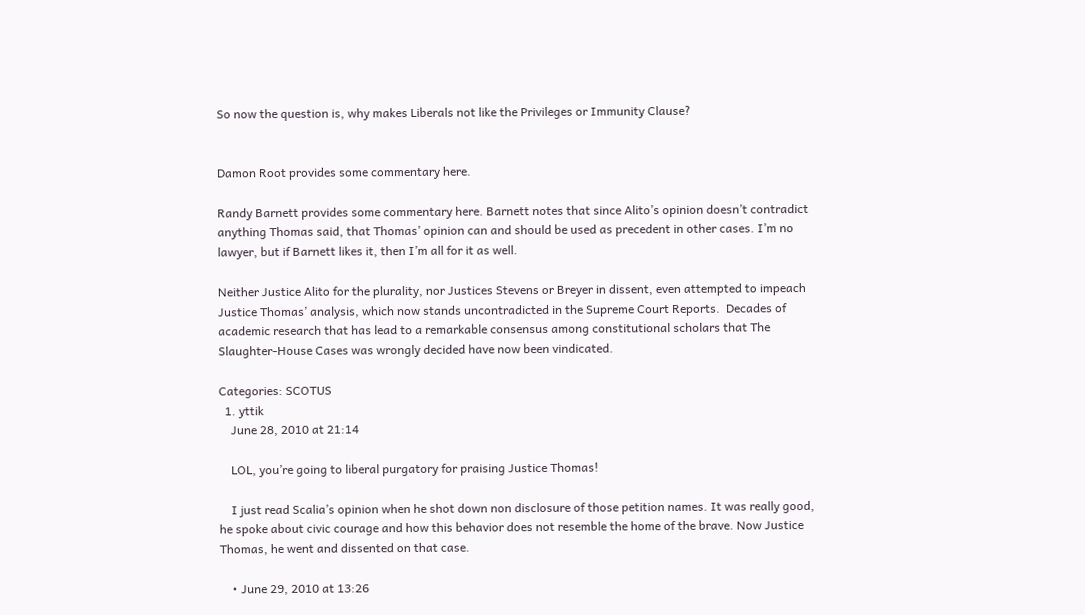So now the question is, why makes Liberals not like the Privileges or Immunity Clause?


Damon Root provides some commentary here.

Randy Barnett provides some commentary here. Barnett notes that since Alito’s opinion doesn’t contradict anything Thomas said, that Thomas’ opinion can and should be used as precedent in other cases. I’m no lawyer, but if Barnett likes it, then I’m all for it as well.

Neither Justice Alito for the plurality, nor Justices Stevens or Breyer in dissent, even attempted to impeach Justice Thomas’ analysis, which now stands uncontradicted in the Supreme Court Reports.  Decades of academic research that has lead to a remarkable consensus among constitutional scholars that The Slaughter-House Cases was wrongly decided have now been vindicated.

Categories: SCOTUS
  1. yttik
    June 28, 2010 at 21:14

    LOL, you’re going to liberal purgatory for praising Justice Thomas!

    I just read Scalia’s opinion when he shot down non disclosure of those petition names. It was really good, he spoke about civic courage and how this behavior does not resemble the home of the brave. Now Justice Thomas, he went and dissented on that case.

    • June 29, 2010 at 13:26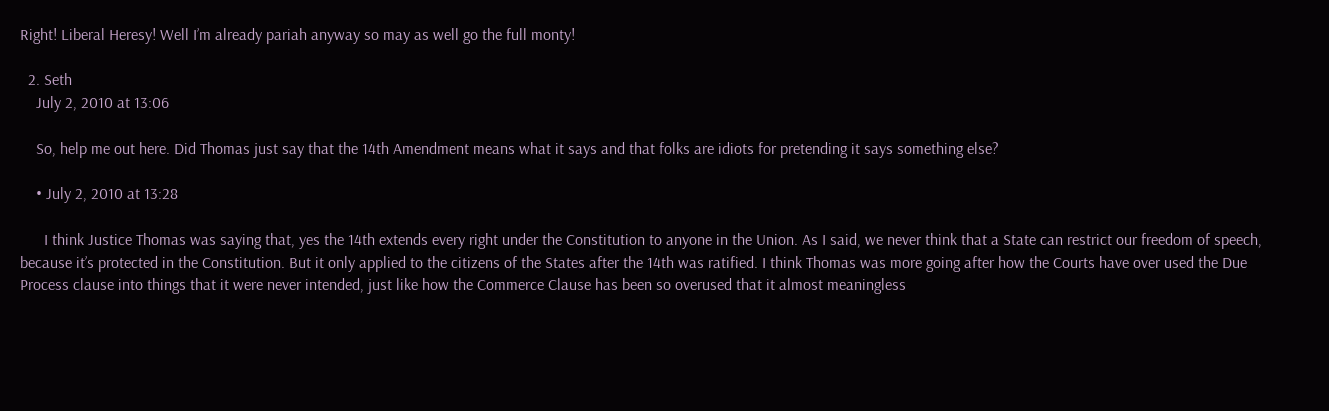Right! Liberal Heresy! Well I’m already pariah anyway so may as well go the full monty!

  2. Seth
    July 2, 2010 at 13:06

    So, help me out here. Did Thomas just say that the 14th Amendment means what it says and that folks are idiots for pretending it says something else?

    • July 2, 2010 at 13:28

      I think Justice Thomas was saying that, yes the 14th extends every right under the Constitution to anyone in the Union. As I said, we never think that a State can restrict our freedom of speech, because it’s protected in the Constitution. But it only applied to the citizens of the States after the 14th was ratified. I think Thomas was more going after how the Courts have over used the Due Process clause into things that it were never intended, just like how the Commerce Clause has been so overused that it almost meaningless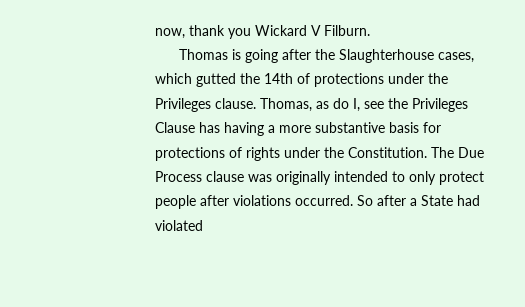now, thank you Wickard V Filburn.
      Thomas is going after the Slaughterhouse cases, which gutted the 14th of protections under the Privileges clause. Thomas, as do I, see the Privileges Clause has having a more substantive basis for protections of rights under the Constitution. The Due Process clause was originally intended to only protect people after violations occurred. So after a State had violated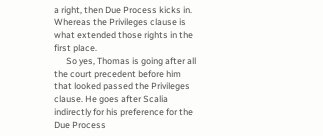a right, then Due Process kicks in. Whereas the Privileges clause is what extended those rights in the first place.
      So yes, Thomas is going after all the court precedent before him that looked passed the Privileges clause. He goes after Scalia indirectly for his preference for the Due Process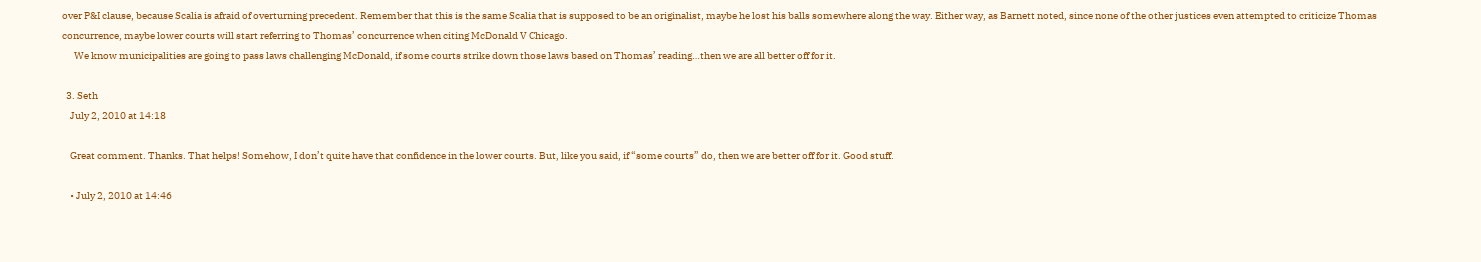over P&I clause, because Scalia is afraid of overturning precedent. Remember that this is the same Scalia that is supposed to be an originalist, maybe he lost his balls somewhere along the way. Either way, as Barnett noted, since none of the other justices even attempted to criticize Thomas concurrence, maybe lower courts will start referring to Thomas’ concurrence when citing McDonald V Chicago.
      We know municipalities are going to pass laws challenging McDonald, if some courts strike down those laws based on Thomas’ reading…then we are all better off for it.

  3. Seth
    July 2, 2010 at 14:18

    Great comment. Thanks. That helps! Somehow, I don’t quite have that confidence in the lower courts. But, like you said, if “some courts” do, then we are better off for it. Good stuff.

    • July 2, 2010 at 14:46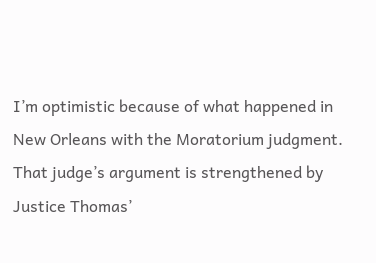I’m optimistic because of what happened in New Orleans with the Moratorium judgment. That judge’s argument is strengthened by Justice Thomas’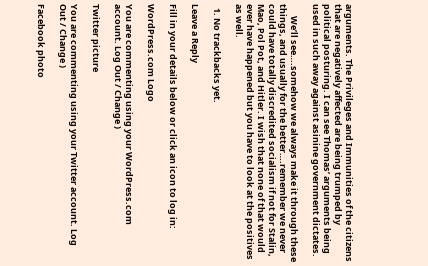arguments. The Privileges and Immunities of the citizens that are negatively affected are being trumped by political posturing. I can see Thomas’ arguments being used in such away against asinine government dictates.

      We’ll see….somehow we always make it through these things, and usually for the better….remember we never could have totally discredited socialism if not for Stalin, Mao, Pol Pot, and Hitler. I wish that none of that would ever have happened but you have to look at the positives as well.

  1. No trackbacks yet.

Leave a Reply

Fill in your details below or click an icon to log in:

WordPress.com Logo

You are commenting using your WordPress.com account. Log Out / Change )

Twitter picture

You are commenting using your Twitter account. Log Out / Change )

Facebook photo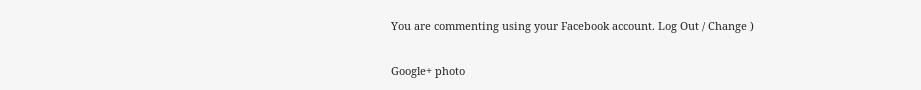You are commenting using your Facebook account. Log Out / Change )

Google+ photo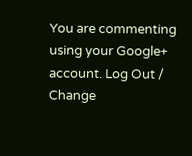You are commenting using your Google+ account. Log Out / Change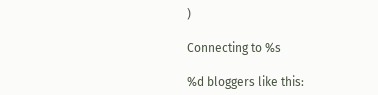)

Connecting to %s

%d bloggers like this: